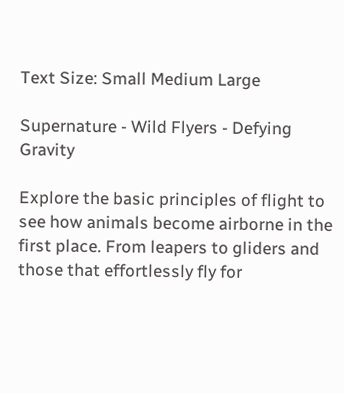Text Size: Small Medium Large

Supernature - Wild Flyers - Defying Gravity

Explore the basic principles of flight to see how animals become airborne in the first place. From leapers to gliders and those that effortlessly fly for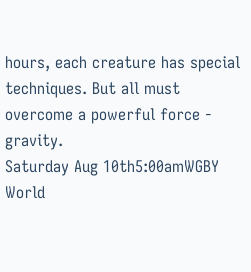hours, each creature has special techniques. But all must overcome a powerful force - gravity.
Saturday Aug 10th5:00amWGBY World